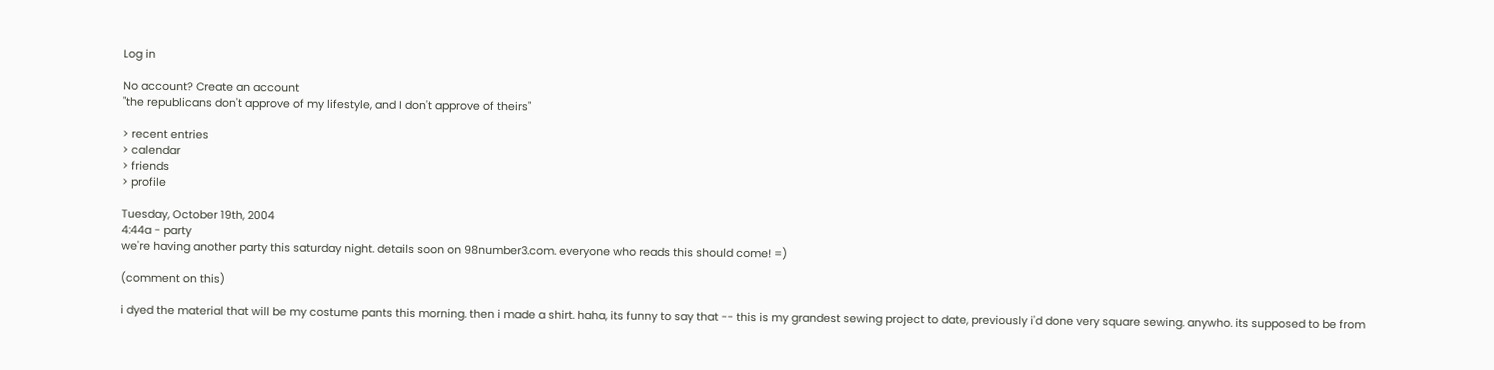Log in

No account? Create an account
"the republicans don't approve of my lifestyle, and I don't approve of theirs"

> recent entries
> calendar
> friends
> profile

Tuesday, October 19th, 2004
4:44a - party
we're having another party this saturday night. details soon on 98number3.com. everyone who reads this should come! =)

(comment on this)

i dyed the material that will be my costume pants this morning. then i made a shirt. haha, its funny to say that -- this is my grandest sewing project to date, previously i'd done very square sewing. anywho. its supposed to be from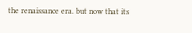the renaissance era. but now that its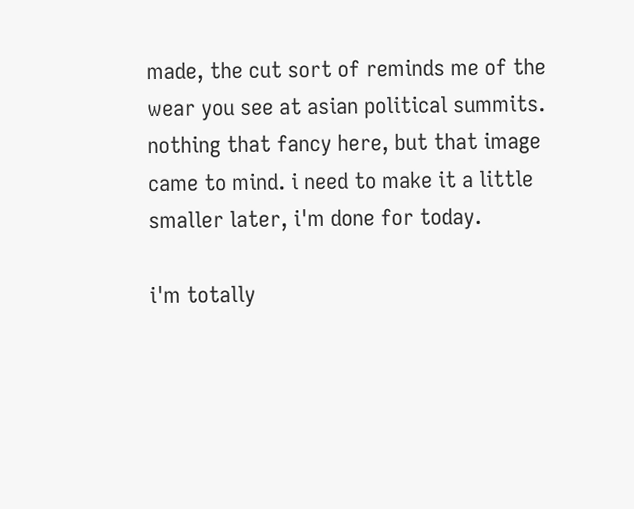made, the cut sort of reminds me of the wear you see at asian political summits. nothing that fancy here, but that image came to mind. i need to make it a little smaller later, i'm done for today.

i'm totally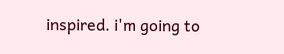inspired. i'm going to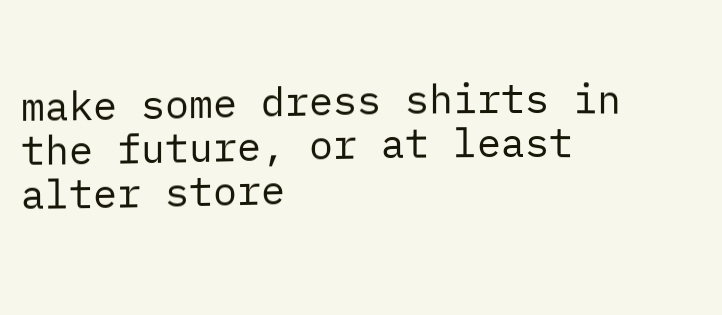make some dress shirts in the future, or at least alter store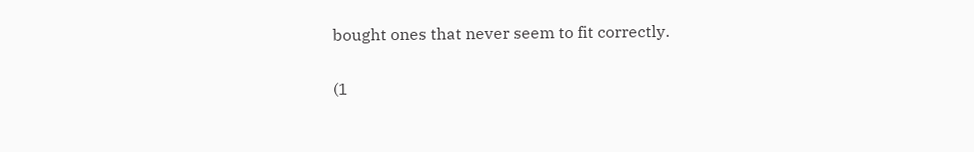bought ones that never seem to fit correctly.

(1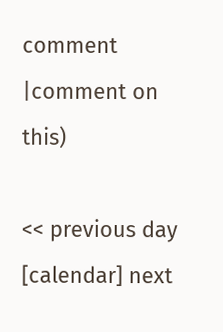comment |comment on this)

<< previous day [calendar] next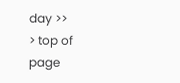day >>
> top of page